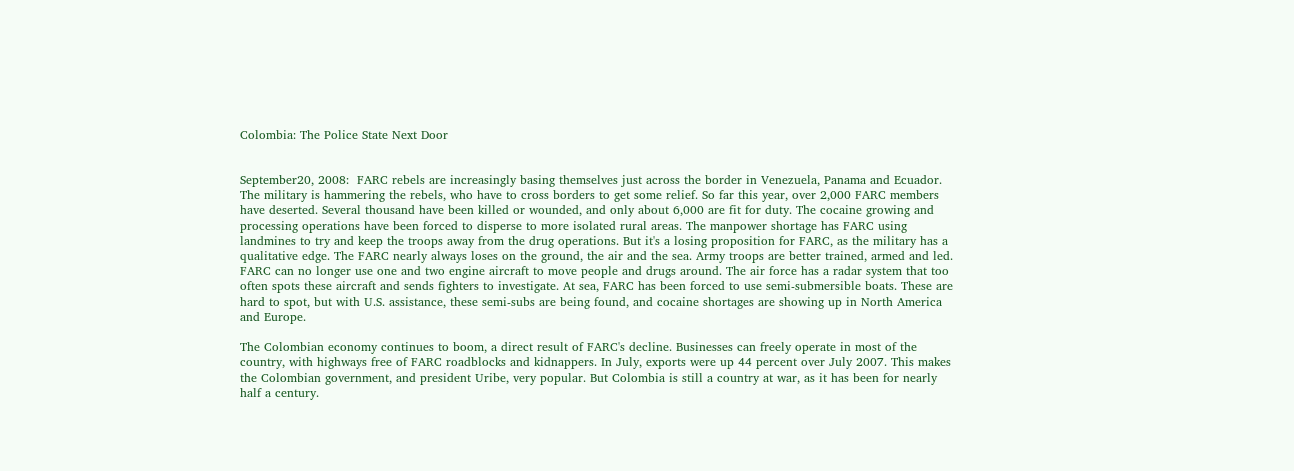Colombia: The Police State Next Door


September20, 2008:  FARC rebels are increasingly basing themselves just across the border in Venezuela, Panama and Ecuador. The military is hammering the rebels, who have to cross borders to get some relief. So far this year, over 2,000 FARC members have deserted. Several thousand have been killed or wounded, and only about 6,000 are fit for duty. The cocaine growing and processing operations have been forced to disperse to more isolated rural areas. The manpower shortage has FARC using landmines to try and keep the troops away from the drug operations. But it's a losing proposition for FARC, as the military has a qualitative edge. The FARC nearly always loses on the ground, the air and the sea. Army troops are better trained, armed and led. FARC can no longer use one and two engine aircraft to move people and drugs around. The air force has a radar system that too often spots these aircraft and sends fighters to investigate. At sea, FARC has been forced to use semi-submersible boats. These are hard to spot, but with U.S. assistance, these semi-subs are being found, and cocaine shortages are showing up in North America and Europe.

The Colombian economy continues to boom, a direct result of FARC's decline. Businesses can freely operate in most of the country, with highways free of FARC roadblocks and kidnappers. In July, exports were up 44 percent over July 2007. This makes the Colombian government, and president Uribe, very popular. But Colombia is still a country at war, as it has been for nearly half a century.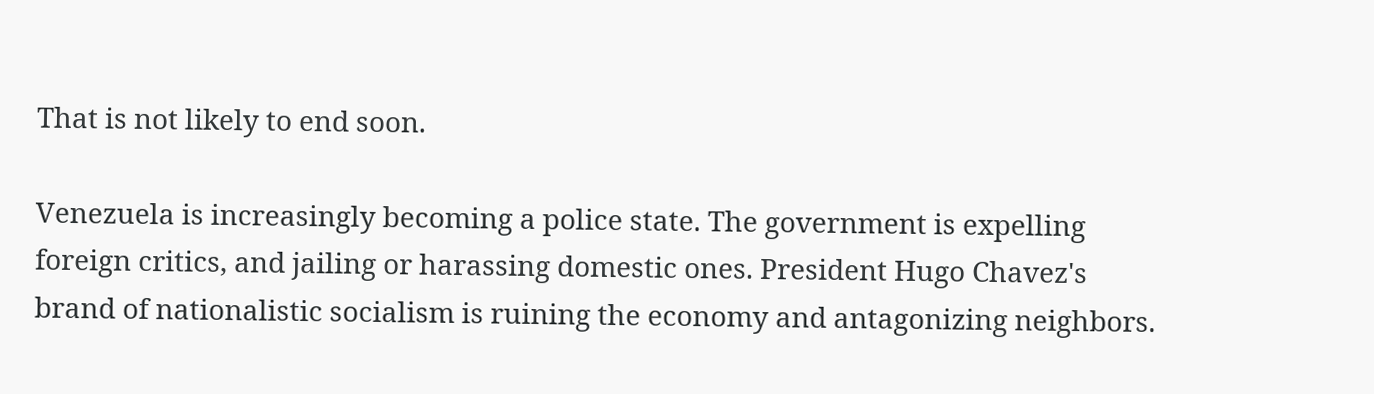That is not likely to end soon.

Venezuela is increasingly becoming a police state. The government is expelling foreign critics, and jailing or harassing domestic ones. President Hugo Chavez's brand of nationalistic socialism is ruining the economy and antagonizing neighbors.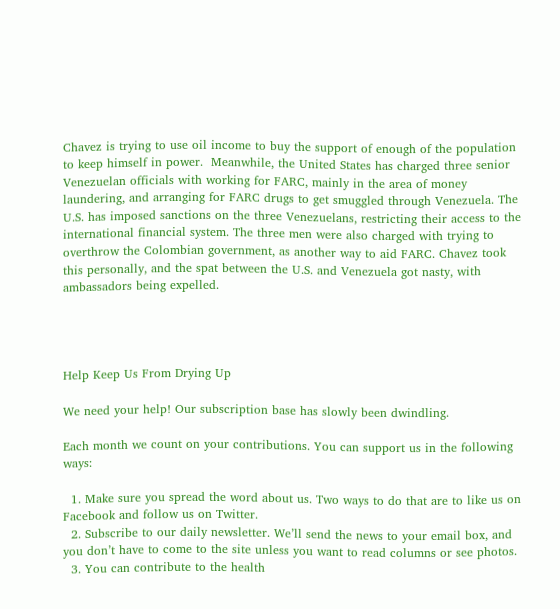Chavez is trying to use oil income to buy the support of enough of the population to keep himself in power.  Meanwhile, the United States has charged three senior Venezuelan officials with working for FARC, mainly in the area of money laundering, and arranging for FARC drugs to get smuggled through Venezuela. The U.S. has imposed sanctions on the three Venezuelans, restricting their access to the international financial system. The three men were also charged with trying to overthrow the Colombian government, as another way to aid FARC. Chavez took this personally, and the spat between the U.S. and Venezuela got nasty, with ambassadors being expelled.




Help Keep Us From Drying Up

We need your help! Our subscription base has slowly been dwindling.

Each month we count on your contributions. You can support us in the following ways:

  1. Make sure you spread the word about us. Two ways to do that are to like us on Facebook and follow us on Twitter.
  2. Subscribe to our daily newsletter. We’ll send the news to your email box, and you don’t have to come to the site unless you want to read columns or see photos.
  3. You can contribute to the health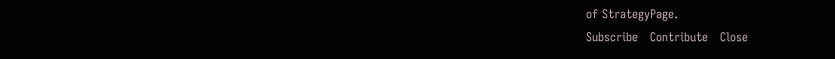of StrategyPage.
Subscribe   Contribute   Close